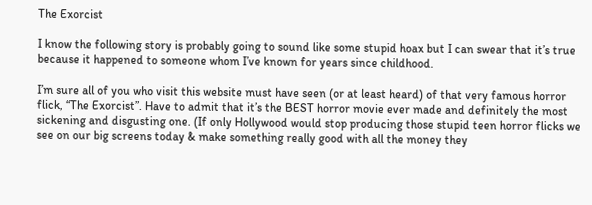The Exorcist

I know the following story is probably going to sound like some stupid hoax but I can swear that it’s true because it happened to someone whom I’ve known for years since childhood.

I’m sure all of you who visit this website must have seen (or at least heard) of that very famous horror flick, “The Exorcist”. Have to admit that it’s the BEST horror movie ever made and definitely the most sickening and disgusting one. (If only Hollywood would stop producing those stupid teen horror flicks we see on our big screens today & make something really good with all the money they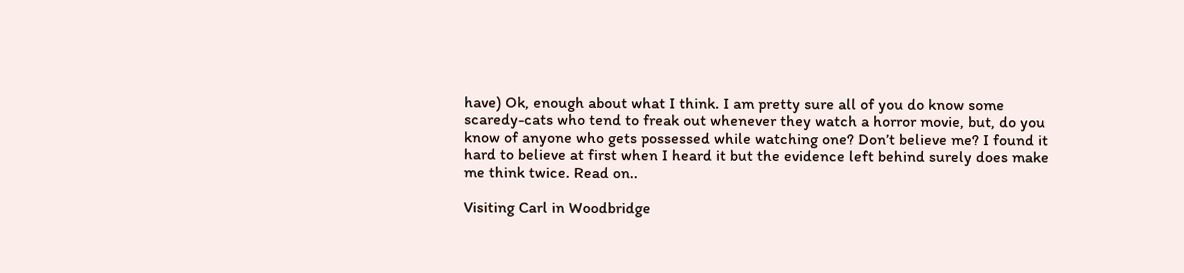have) Ok, enough about what I think. I am pretty sure all of you do know some scaredy-cats who tend to freak out whenever they watch a horror movie, but, do you know of anyone who gets possessed while watching one? Don’t believe me? I found it hard to believe at first when I heard it but the evidence left behind surely does make me think twice. Read on..

Visiting Carl in Woodbridge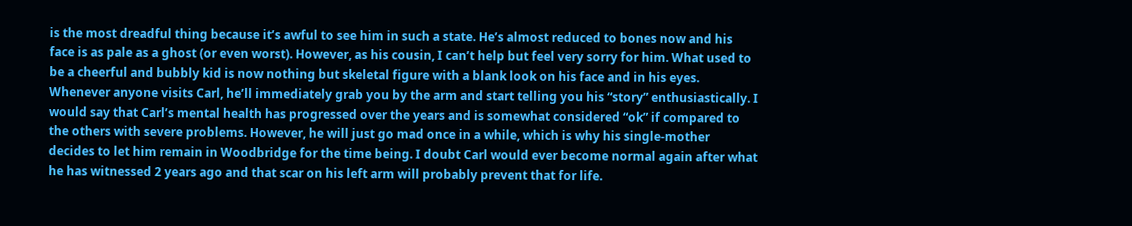is the most dreadful thing because it’s awful to see him in such a state. He’s almost reduced to bones now and his face is as pale as a ghost (or even worst). However, as his cousin, I can’t help but feel very sorry for him. What used to be a cheerful and bubbly kid is now nothing but skeletal figure with a blank look on his face and in his eyes. Whenever anyone visits Carl, he’ll immediately grab you by the arm and start telling you his “story” enthusiastically. I would say that Carl’s mental health has progressed over the years and is somewhat considered “ok” if compared to the others with severe problems. However, he will just go mad once in a while, which is why his single-mother decides to let him remain in Woodbridge for the time being. I doubt Carl would ever become normal again after what he has witnessed 2 years ago and that scar on his left arm will probably prevent that for life.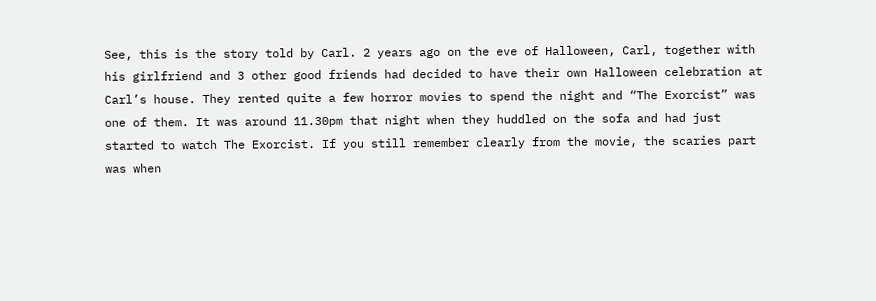See, this is the story told by Carl. 2 years ago on the eve of Halloween, Carl, together with his girlfriend and 3 other good friends had decided to have their own Halloween celebration at Carl’s house. They rented quite a few horror movies to spend the night and “The Exorcist” was one of them. It was around 11.30pm that night when they huddled on the sofa and had just started to watch The Exorcist. If you still remember clearly from the movie, the scaries part was when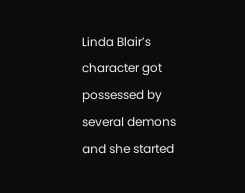Linda Blair’s character got possessed by several demons and she started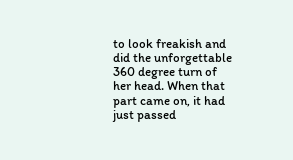to look freakish and did the unforgettable 360 degree turn of her head. When that part came on, it had just passed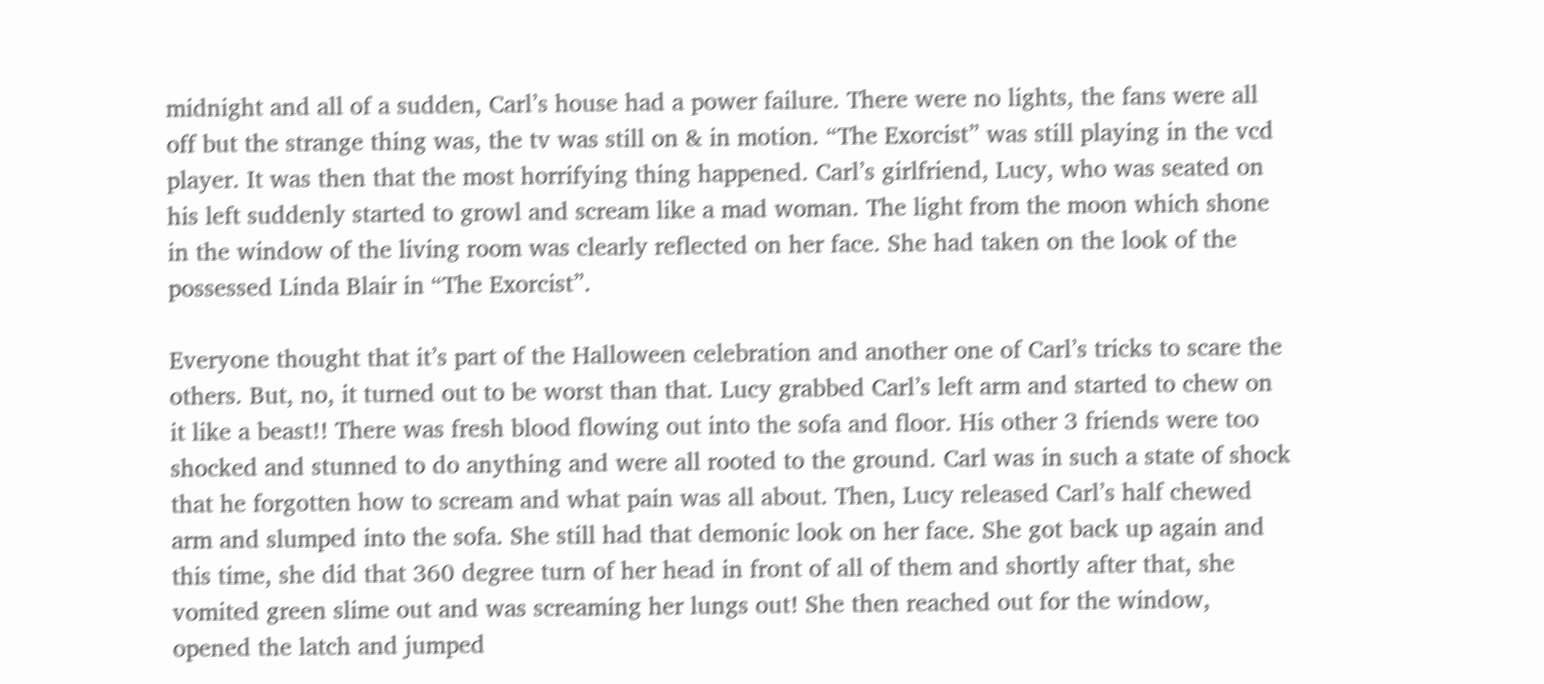midnight and all of a sudden, Carl’s house had a power failure. There were no lights, the fans were all off but the strange thing was, the tv was still on & in motion. “The Exorcist” was still playing in the vcd player. It was then that the most horrifying thing happened. Carl’s girlfriend, Lucy, who was seated on his left suddenly started to growl and scream like a mad woman. The light from the moon which shone in the window of the living room was clearly reflected on her face. She had taken on the look of the possessed Linda Blair in “The Exorcist”.

Everyone thought that it’s part of the Halloween celebration and another one of Carl’s tricks to scare the others. But, no, it turned out to be worst than that. Lucy grabbed Carl’s left arm and started to chew on it like a beast!! There was fresh blood flowing out into the sofa and floor. His other 3 friends were too shocked and stunned to do anything and were all rooted to the ground. Carl was in such a state of shock that he forgotten how to scream and what pain was all about. Then, Lucy released Carl’s half chewed arm and slumped into the sofa. She still had that demonic look on her face. She got back up again and this time, she did that 360 degree turn of her head in front of all of them and shortly after that, she vomited green slime out and was screaming her lungs out! She then reached out for the window, opened the latch and jumped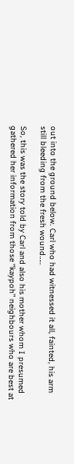out into the ground below. Carl who had witnessed it all, fainted, his arm still bleeding from the fresh wound…..

So, this was the story told by Carl and also his mother whom I presumed gathered her information from those “kaypoh” neighbours who are best at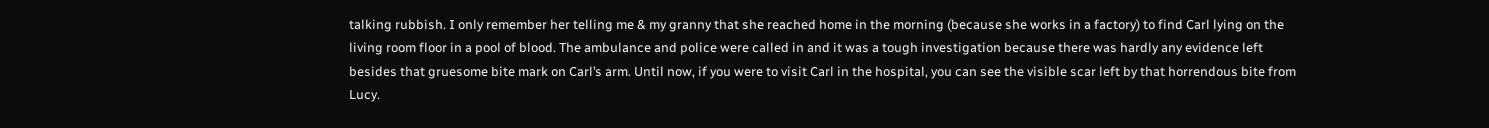talking rubbish. I only remember her telling me & my granny that she reached home in the morning (because she works in a factory) to find Carl lying on the living room floor in a pool of blood. The ambulance and police were called in and it was a tough investigation because there was hardly any evidence left besides that gruesome bite mark on Carl’s arm. Until now, if you were to visit Carl in the hospital, you can see the visible scar left by that horrendous bite from Lucy.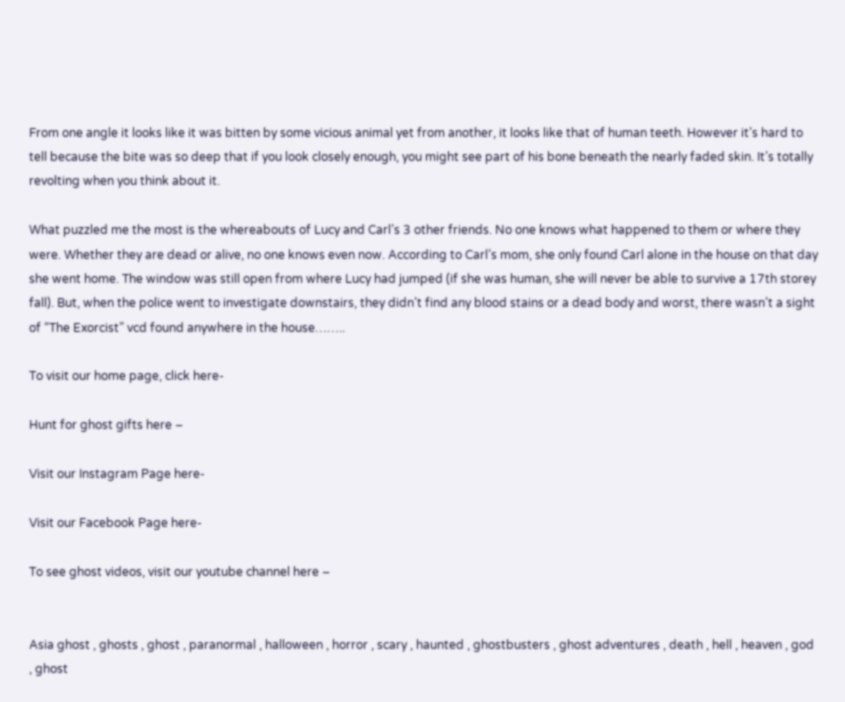From one angle it looks like it was bitten by some vicious animal yet from another, it looks like that of human teeth. However it’s hard to tell because the bite was so deep that if you look closely enough, you might see part of his bone beneath the nearly faded skin. It’s totally revolting when you think about it.

What puzzled me the most is the whereabouts of Lucy and Carl’s 3 other friends. No one knows what happened to them or where they were. Whether they are dead or alive, no one knows even now. According to Carl’s mom, she only found Carl alone in the house on that day she went home. The window was still open from where Lucy had jumped (if she was human, she will never be able to survive a 17th storey fall). But, when the police went to investigate downstairs, they didn’t find any blood stains or a dead body and worst, there wasn’t a sight of “The Exorcist” vcd found anywhere in the house……..

To visit our home page, click here-

Hunt for ghost gifts here –

Visit our Instagram Page here-

Visit our Facebook Page here-

To see ghost videos, visit our youtube channel here –


Asia ghost , ghosts , ghost , paranormal , halloween , horror , scary , haunted , ghostbusters , ghost adventures , death , hell , heaven , god , ghost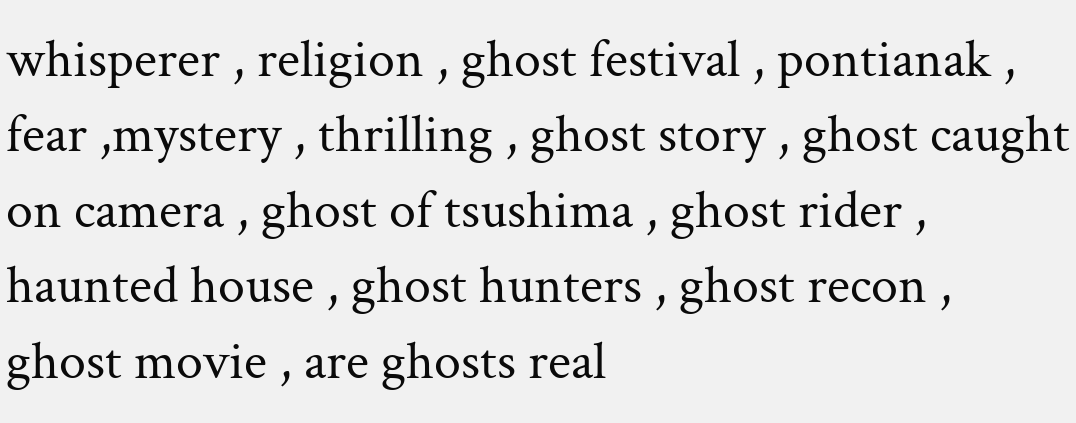whisperer , religion , ghost festival , pontianak , fear ,mystery , thrilling , ghost story , ghost caught on camera , ghost of tsushima , ghost rider , haunted house , ghost hunters , ghost recon , ghost movie , are ghosts real